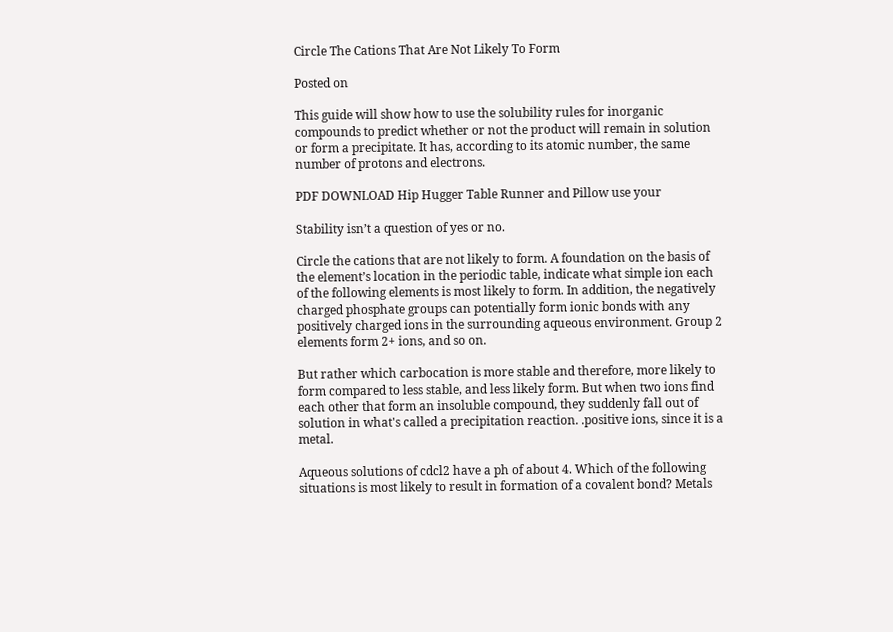Circle The Cations That Are Not Likely To Form

Posted on

This guide will show how to use the solubility rules for inorganic compounds to predict whether or not the product will remain in solution or form a precipitate. It has, according to its atomic number, the same number of protons and electrons.

PDF DOWNLOAD Hip Hugger Table Runner and Pillow use your

Stability isn’t a question of yes or no.

Circle the cations that are not likely to form. A foundation on the basis of the element’s location in the periodic table, indicate what simple ion each of the following elements is most likely to form. In addition, the negatively charged phosphate groups can potentially form ionic bonds with any positively charged ions in the surrounding aqueous environment. Group 2 elements form 2+ ions, and so on.

But rather which carbocation is more stable and therefore, more likely to form compared to less stable, and less likely form. But when two ions find each other that form an insoluble compound, they suddenly fall out of solution in what's called a precipitation reaction. .positive ions, since it is a metal.

Aqueous solutions of cdcl2 have a ph of about 4. Which of the following situations is most likely to result in formation of a covalent bond? Metals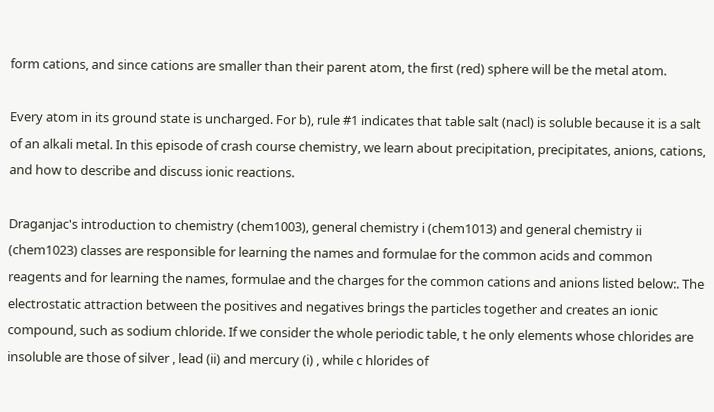form cations, and since cations are smaller than their parent atom, the first (red) sphere will be the metal atom.

Every atom in its ground state is uncharged. For b), rule #1 indicates that table salt (nacl) is soluble because it is a salt of an alkali metal. In this episode of crash course chemistry, we learn about precipitation, precipitates, anions, cations, and how to describe and discuss ionic reactions.

Draganjac's introduction to chemistry (chem1003), general chemistry i (chem1013) and general chemistry ii (chem1023) classes are responsible for learning the names and formulae for the common acids and common reagents and for learning the names, formulae and the charges for the common cations and anions listed below:. The electrostatic attraction between the positives and negatives brings the particles together and creates an ionic compound, such as sodium chloride. If we consider the whole periodic table, t he only elements whose chlorides are insoluble are those of silver , lead (ii) and mercury (i) , while c hlorides of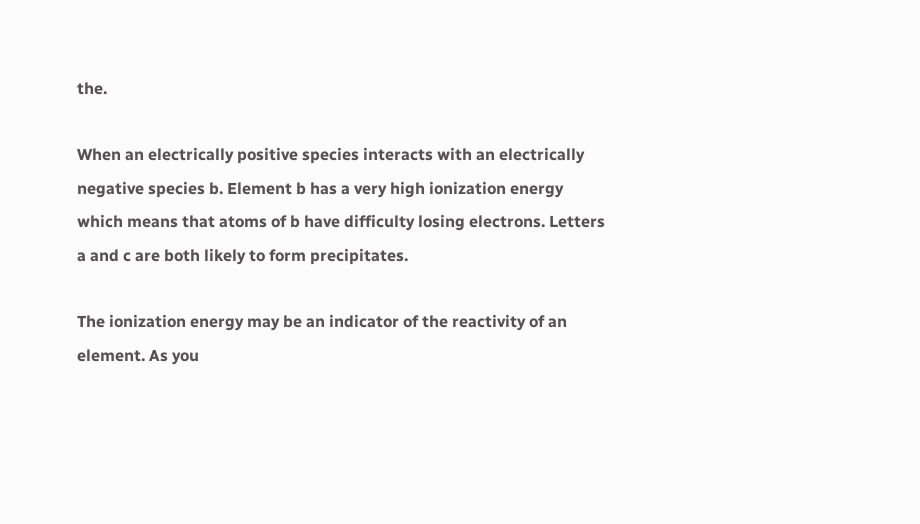the.

When an electrically positive species interacts with an electrically negative species b. Element b has a very high ionization energy which means that atoms of b have difficulty losing electrons. Letters a and c are both likely to form precipitates.

The ionization energy may be an indicator of the reactivity of an element. As you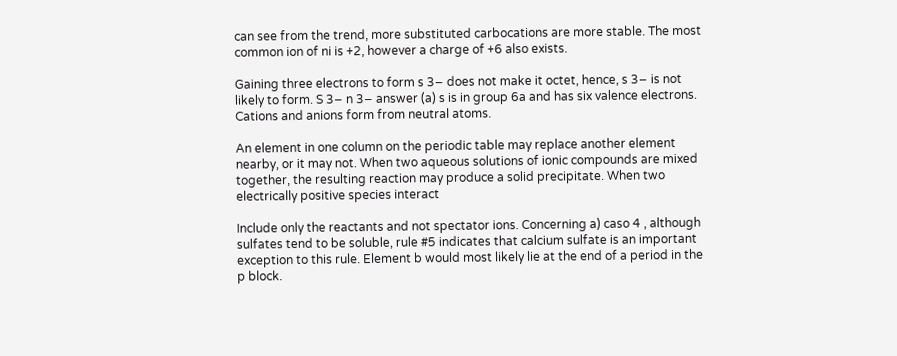can see from the trend, more substituted carbocations are more stable. The most common ion of ni is +2, however a charge of +6 also exists.

Gaining three electrons to form s 3− does not make it octet, hence, s 3− is not likely to form. S 3− n 3− answer (a) s is in group 6a and has six valence electrons. Cations and anions form from neutral atoms.

An element in one column on the periodic table may replace another element nearby, or it may not. When two aqueous solutions of ionic compounds are mixed together, the resulting reaction may produce a solid precipitate. When two electrically positive species interact

Include only the reactants and not spectator ions. Concerning a) caso 4 , although sulfates tend to be soluble, rule #5 indicates that calcium sulfate is an important exception to this rule. Element b would most likely lie at the end of a period in the p block.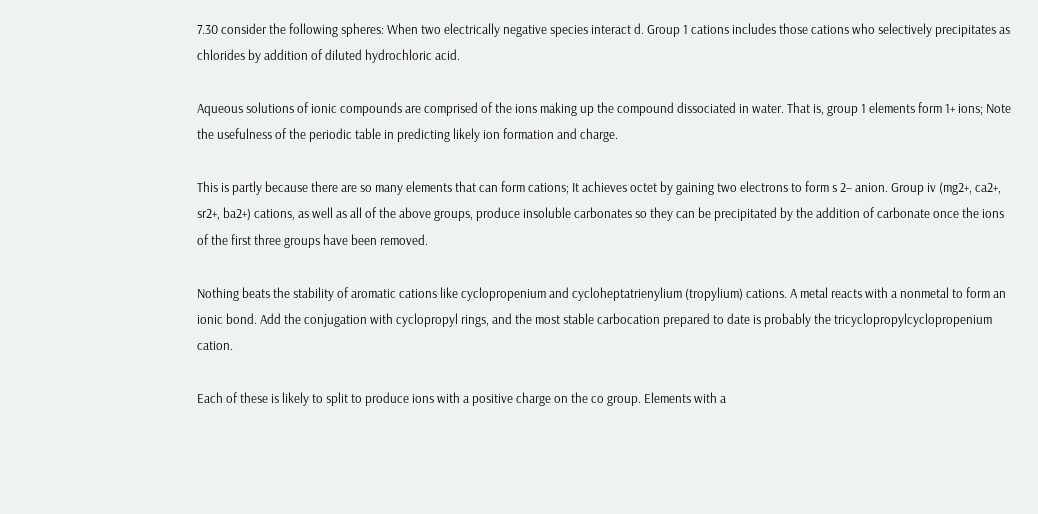7.30 consider the following spheres: When two electrically negative species interact d. Group 1 cations includes those cations who selectively precipitates as chlorides by addition of diluted hydrochloric acid.

Aqueous solutions of ionic compounds are comprised of the ions making up the compound dissociated in water. That is, group 1 elements form 1+ ions; Note the usefulness of the periodic table in predicting likely ion formation and charge.

This is partly because there are so many elements that can form cations; It achieves octet by gaining two electrons to form s 2− anion. Group iv (mg2+, ca2+, sr2+, ba2+) cations, as well as all of the above groups, produce insoluble carbonates so they can be precipitated by the addition of carbonate once the ions of the first three groups have been removed.

Nothing beats the stability of aromatic cations like cyclopropenium and cycloheptatrienylium (tropylium) cations. A metal reacts with a nonmetal to form an ionic bond. Add the conjugation with cyclopropyl rings, and the most stable carbocation prepared to date is probably the tricyclopropylcyclopropenium cation.

Each of these is likely to split to produce ions with a positive charge on the co group. Elements with a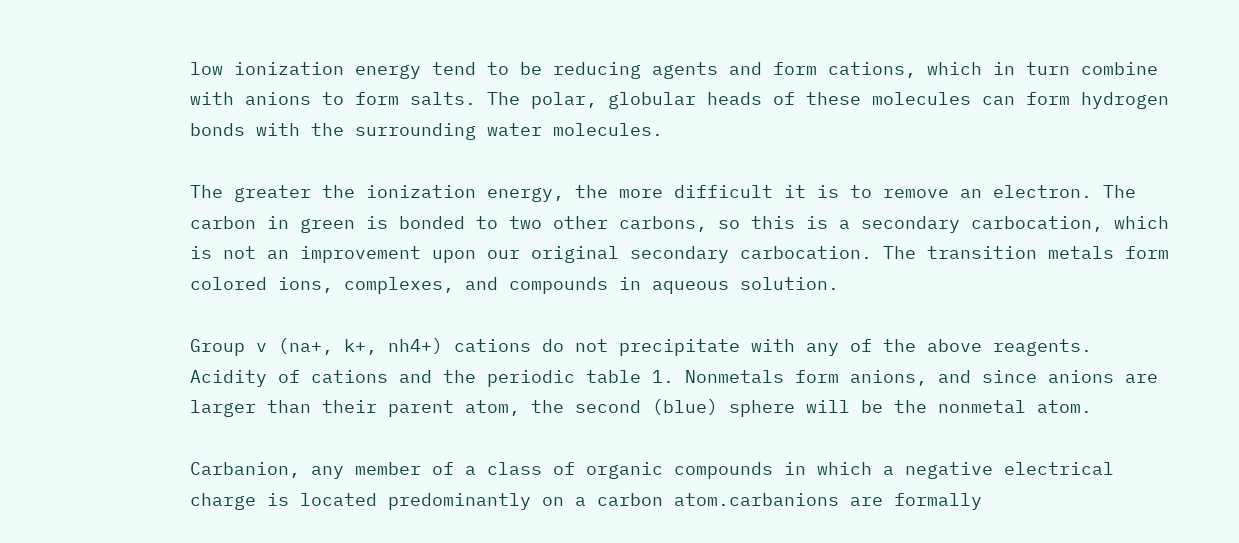low ionization energy tend to be reducing agents and form cations, which in turn combine with anions to form salts. The polar, globular heads of these molecules can form hydrogen bonds with the surrounding water molecules.

The greater the ionization energy, the more difficult it is to remove an electron. The carbon in green is bonded to two other carbons, so this is a secondary carbocation, which is not an improvement upon our original secondary carbocation. The transition metals form colored ions, complexes, and compounds in aqueous solution.

Group v (na+, k+, nh4+) cations do not precipitate with any of the above reagents. Acidity of cations and the periodic table 1. Nonmetals form anions, and since anions are larger than their parent atom, the second (blue) sphere will be the nonmetal atom.

Carbanion, any member of a class of organic compounds in which a negative electrical charge is located predominantly on a carbon atom.carbanions are formally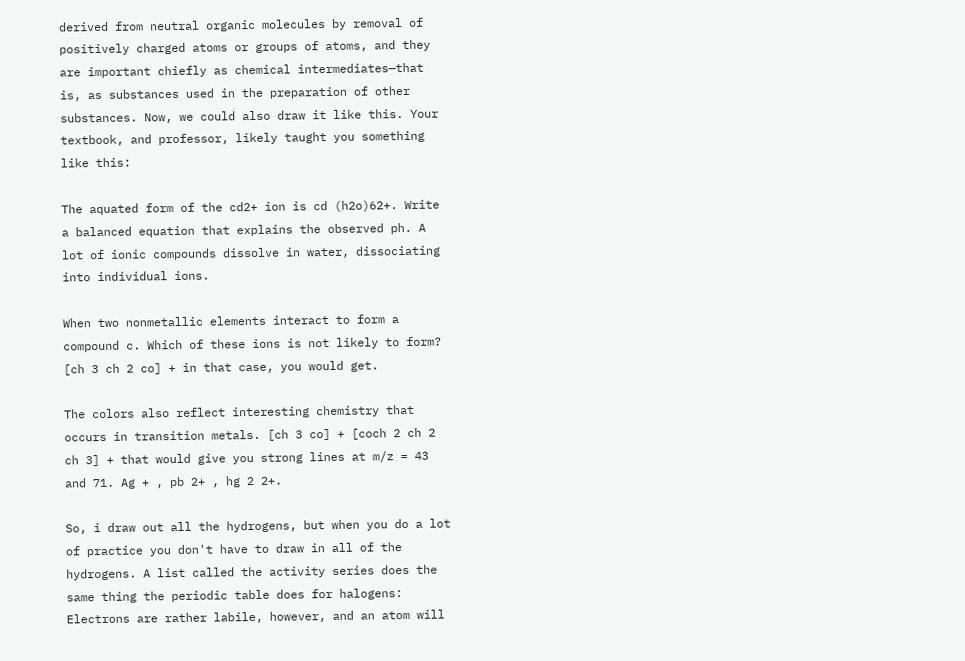derived from neutral organic molecules by removal of positively charged atoms or groups of atoms, and they are important chiefly as chemical intermediates—that is, as substances used in the preparation of other substances. Now, we could also draw it like this. Your textbook, and professor, likely taught you something like this:

The aquated form of the cd2+ ion is cd (h2o)62+. Write a balanced equation that explains the observed ph. A lot of ionic compounds dissolve in water, dissociating into individual ions.

When two nonmetallic elements interact to form a compound c. Which of these ions is not likely to form? [ch 3 ch 2 co] + in that case, you would get.

The colors also reflect interesting chemistry that occurs in transition metals. [ch 3 co] + [coch 2 ch 2 ch 3] + that would give you strong lines at m/z = 43 and 71. Ag + , pb 2+ , hg 2 2+.

So, i draw out all the hydrogens, but when you do a lot of practice you don't have to draw in all of the hydrogens. A list called the activity series does the same thing the periodic table does for halogens: Electrons are rather labile, however, and an atom will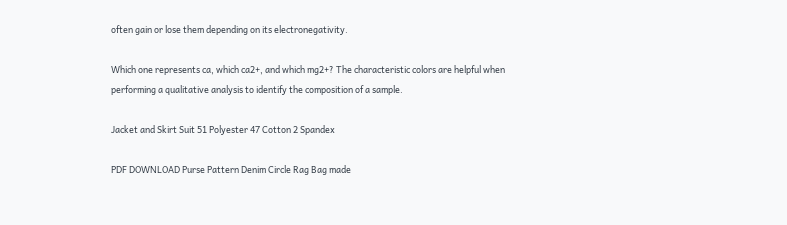often gain or lose them depending on its electronegativity.

Which one represents ca, which ca2+, and which mg2+? The characteristic colors are helpful when performing a qualitative analysis to identify the composition of a sample.

Jacket and Skirt Suit 51 Polyester 47 Cotton 2 Spandex

PDF DOWNLOAD Purse Pattern Denim Circle Rag Bag made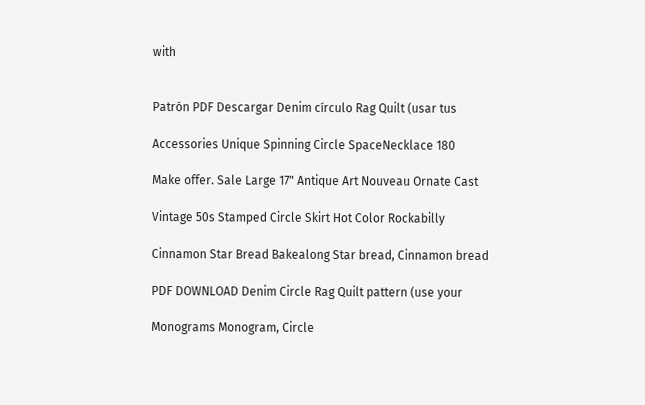with


Patrón PDF Descargar Denim círculo Rag Quilt (usar tus

Accessories Unique Spinning Circle SpaceNecklace 180

Make offer. Sale Large 17" Antique Art Nouveau Ornate Cast

Vintage 50s Stamped Circle Skirt Hot Color Rockabilly

Cinnamon Star Bread Bakealong Star bread, Cinnamon bread

PDF DOWNLOAD Denim Circle Rag Quilt pattern (use your

Monograms Monogram, Circle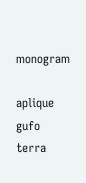monogram

aplique gufo terra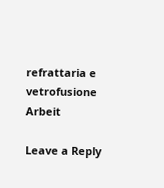refrattaria e vetrofusione Arbeit

Leave a Reply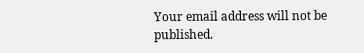Your email address will not be published.